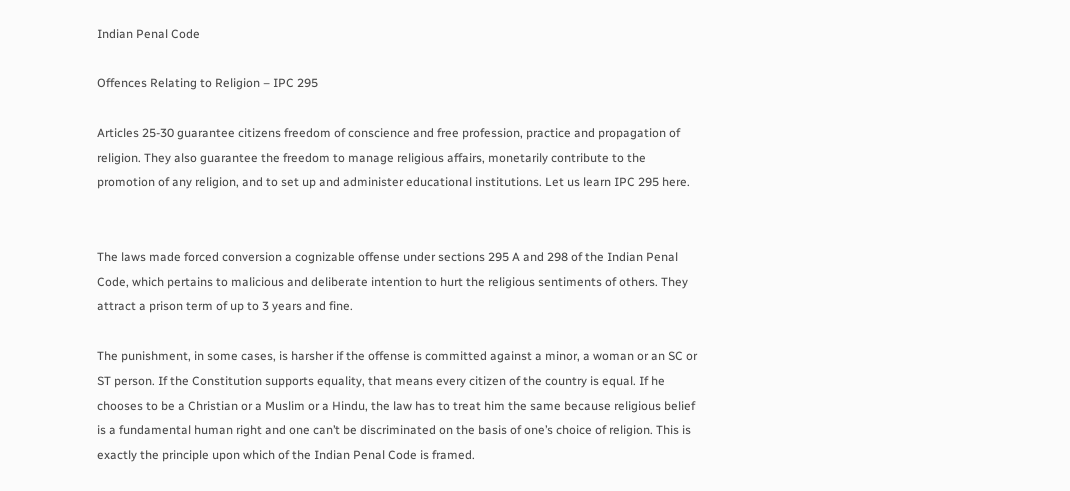Indian Penal Code

Offences Relating to Religion – IPC 295

Articles 25-30 guarantee citizens freedom of conscience and free profession, practice and propagation of religion. They also guarantee the freedom to manage religious affairs, monetarily contribute to the promotion of any religion, and to set up and administer educational institutions. Let us learn IPC 295 here.


The laws made forced conversion a cognizable offense under sections 295 A and 298 of the Indian Penal Code, which pertains to malicious and deliberate intention to hurt the religious sentiments of others. They attract a prison term of up to 3 years and fine.

The punishment, in some cases, is harsher if the offense is committed against a minor, a woman or an SC or ST person. If the Constitution supports equality, that means every citizen of the country is equal. If he chooses to be a Christian or a Muslim or a Hindu, the law has to treat him the same because religious belief is a fundamental human right and one can’t be discriminated on the basis of one’s choice of religion. This is exactly the principle upon which of the Indian Penal Code is framed.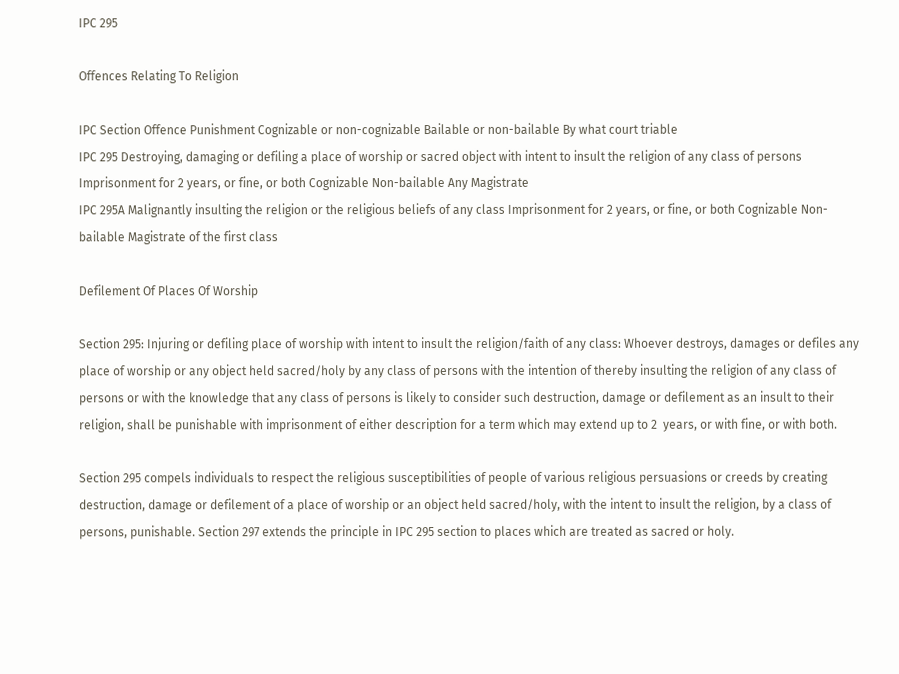IPC 295

Offences Relating To Religion

IPC Section Offence Punishment Cognizable or non-cognizable Bailable or non-bailable By what court triable
IPC 295 Destroying, damaging or defiling a place of worship or sacred object with intent to insult the religion of any class of persons Imprisonment for 2 years, or fine, or both Cognizable Non-bailable Any Magistrate
IPC 295A Malignantly insulting the religion or the religious beliefs of any class Imprisonment for 2 years, or fine, or both Cognizable Non-bailable Magistrate of the first class

Defilement Of Places Of Worship

Section 295: Injuring or defiling place of worship with intent to insult the religion/faith of any class: Whoever destroys, damages or defiles any place of worship or any object held sacred/holy by any class of persons with the intention of thereby insulting the religion of any class of persons or with the knowledge that any class of persons is likely to consider such destruction, damage or defilement as an insult to their religion, shall be punishable with imprisonment of either description for a term which may extend up to 2  years, or with fine, or with both.

Section 295 compels individuals to respect the religious susceptibilities of people of various religious persuasions or creeds by creating destruction, damage or defilement of a place of worship or an object held sacred/holy, with the intent to insult the religion, by a class of persons, punishable. Section 297 extends the principle in IPC 295 section to places which are treated as sacred or holy.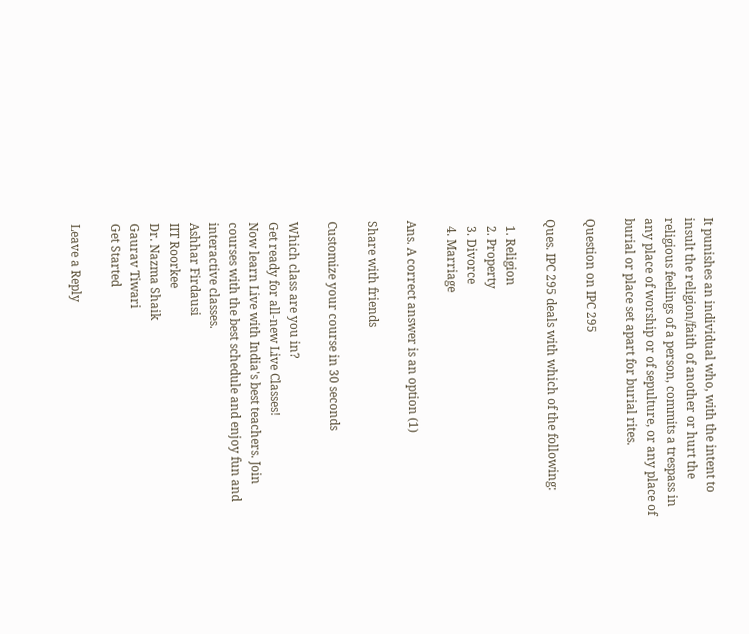It punishes an individual who, with the intent to insult the religion/faith of another or hurt the religious feelings of a person, commits a trespass in any place of worship or of sepulture, or any place of burial or place set apart for burial rites.

Question on IPC 295

Ques. IPC 295 deals with which of the following:

  1. Religion
  2. Property
  3. Divorce
  4. Marriage

Ans. A correct answer is an option (1)

Share with friends

Customize your course in 30 seconds

Which class are you in?
Get ready for all-new Live Classes!
Now learn Live with India's best teachers. Join courses with the best schedule and enjoy fun and interactive classes.
Ashhar Firdausi
IIT Roorkee
Dr. Nazma Shaik
Gaurav Tiwari
Get Started

Leave a Reply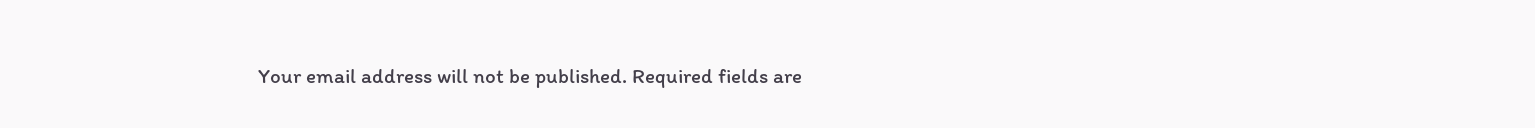Your email address will not be published. Required fields are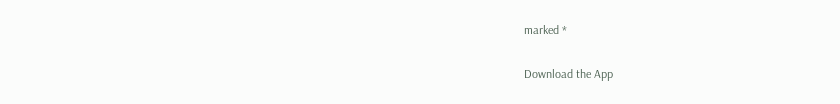marked *

Download the App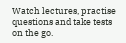Watch lectures, practise questions and take tests on the go.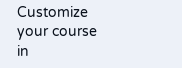Customize your course in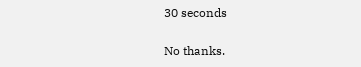30 seconds

No thanks.